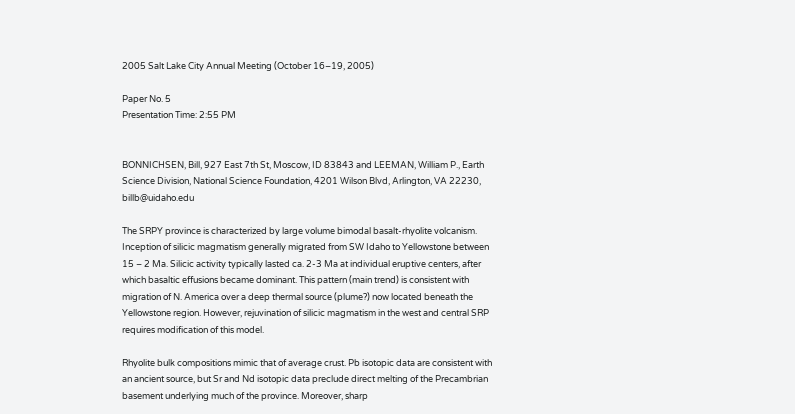2005 Salt Lake City Annual Meeting (October 16–19, 2005)

Paper No. 5
Presentation Time: 2:55 PM


BONNICHSEN, Bill, 927 East 7th St, Moscow, ID 83843 and LEEMAN, William P., Earth Science Division, National Science Foundation, 4201 Wilson Blvd, Arlington, VA 22230, billb@uidaho.edu

The SRPY province is characterized by large volume bimodal basalt-rhyolite volcanism. Inception of silicic magmatism generally migrated from SW Idaho to Yellowstone between 15 – 2 Ma. Silicic activity typically lasted ca. 2-3 Ma at individual eruptive centers, after which basaltic effusions became dominant. This pattern (main trend) is consistent with migration of N. America over a deep thermal source (plume?) now located beneath the Yellowstone region. However, rejuvination of silicic magmatism in the west and central SRP requires modification of this model.

Rhyolite bulk compositions mimic that of average crust. Pb isotopic data are consistent with an ancient source, but Sr and Nd isotopic data preclude direct melting of the Precambrian basement underlying much of the province. Moreover, sharp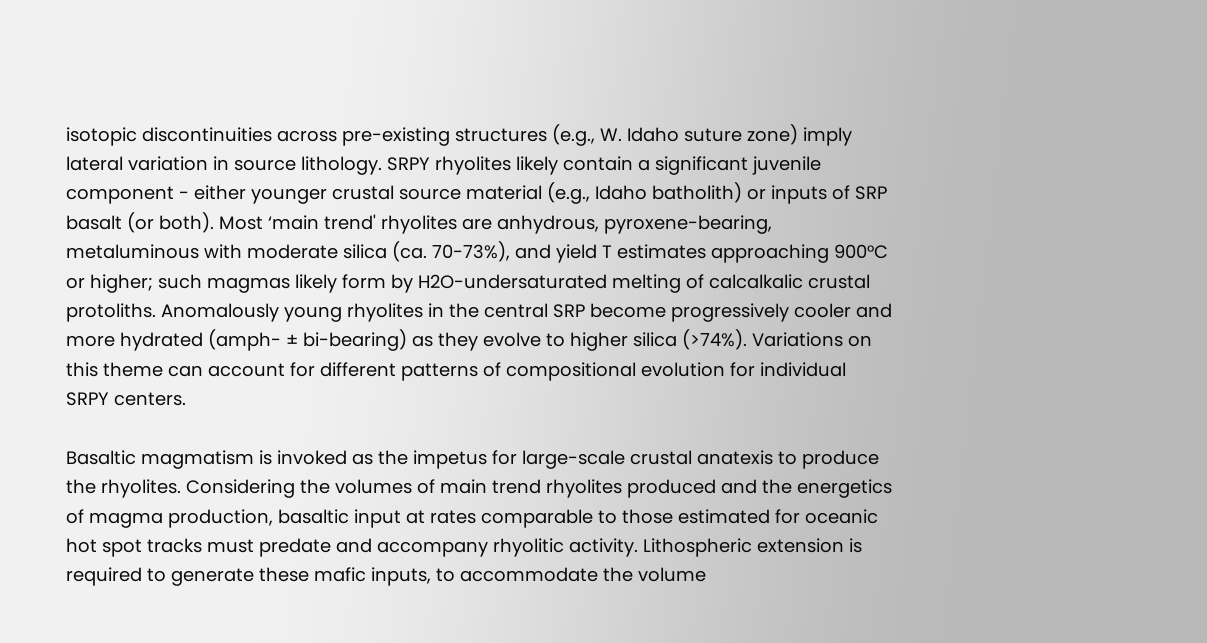isotopic discontinuities across pre-existing structures (e.g., W. Idaho suture zone) imply lateral variation in source lithology. SRPY rhyolites likely contain a significant juvenile component - either younger crustal source material (e.g., Idaho batholith) or inputs of SRP basalt (or both). Most ‘main trend' rhyolites are anhydrous, pyroxene-bearing, metaluminous with moderate silica (ca. 70-73%), and yield T estimates approaching 900°C or higher; such magmas likely form by H2O-undersaturated melting of calcalkalic crustal protoliths. Anomalously young rhyolites in the central SRP become progressively cooler and more hydrated (amph- ± bi-bearing) as they evolve to higher silica (>74%). Variations on this theme can account for different patterns of compositional evolution for individual SRPY centers.

Basaltic magmatism is invoked as the impetus for large-scale crustal anatexis to produce the rhyolites. Considering the volumes of main trend rhyolites produced and the energetics of magma production, basaltic input at rates comparable to those estimated for oceanic hot spot tracks must predate and accompany rhyolitic activity. Lithospheric extension is required to generate these mafic inputs, to accommodate the volume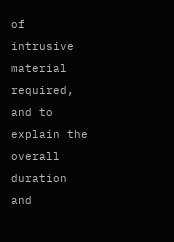of intrusive material required, and to explain the overall duration and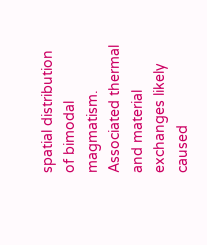spatial distribution of bimodal magmatism. Associated thermal and material exchanges likely caused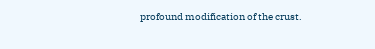profound modification of the crust.